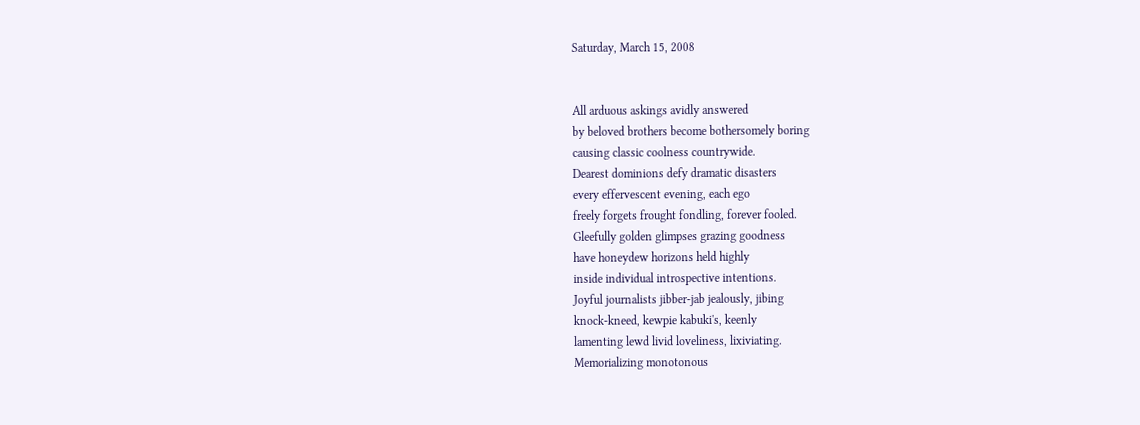Saturday, March 15, 2008


All arduous askings avidly answered
by beloved brothers become bothersomely boring
causing classic coolness countrywide.
Dearest dominions defy dramatic disasters
every effervescent evening, each ego
freely forgets frought fondling, forever fooled.
Gleefully golden glimpses grazing goodness
have honeydew horizons held highly
inside individual introspective intentions.
Joyful journalists jibber-jab jealously, jibing
knock-kneed, kewpie kabuki's, keenly
lamenting lewd livid loveliness, lixiviating.
Memorializing monotonous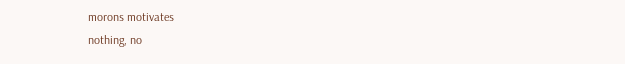morons motivates
nothing, no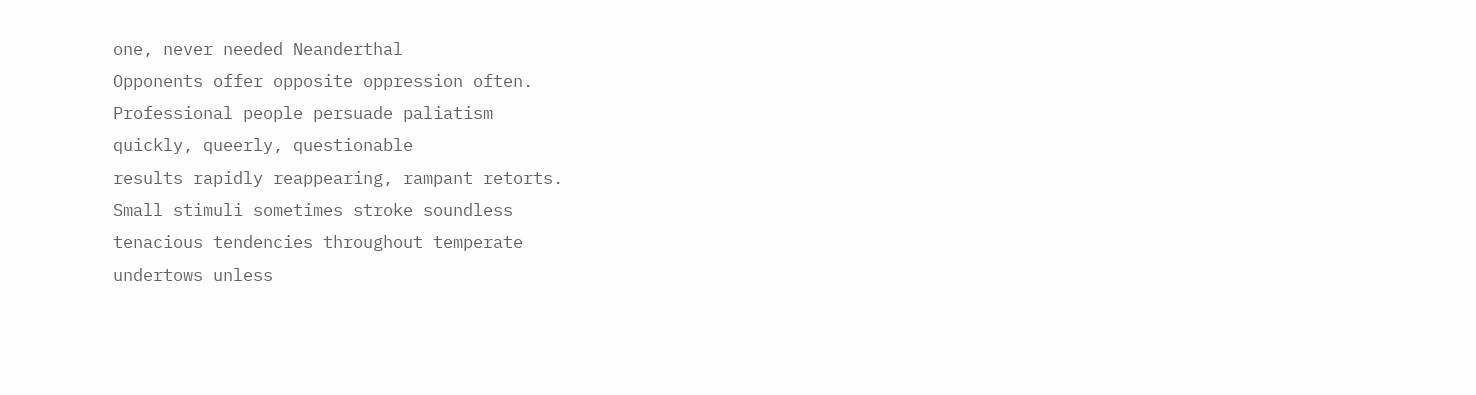one, never needed Neanderthal
Opponents offer opposite oppression often.
Professional people persuade paliatism
quickly, queerly, questionable
results rapidly reappearing, rampant retorts.
Small stimuli sometimes stroke soundless
tenacious tendencies throughout temperate
undertows unless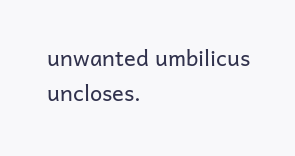unwanted umbilicus uncloses.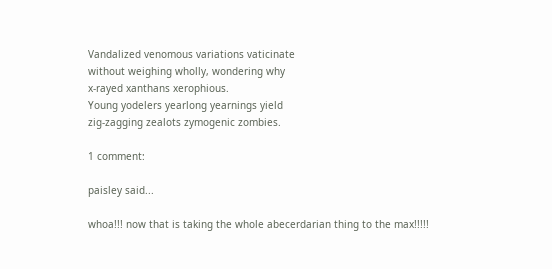Vandalized venomous variations vaticinate
without weighing wholly, wondering why
x-rayed xanthans xerophious.
Young yodelers yearlong yearnings yield
zig-zagging zealots zymogenic zombies.

1 comment:

paisley said...

whoa!!! now that is taking the whole abecerdarian thing to the max!!!!!